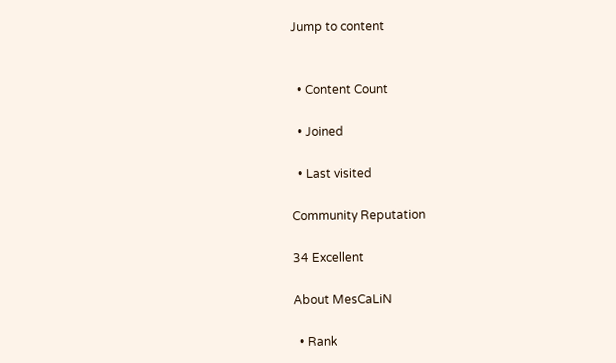Jump to content


  • Content Count

  • Joined

  • Last visited

Community Reputation

34 Excellent

About MesCaLiN

  • Rank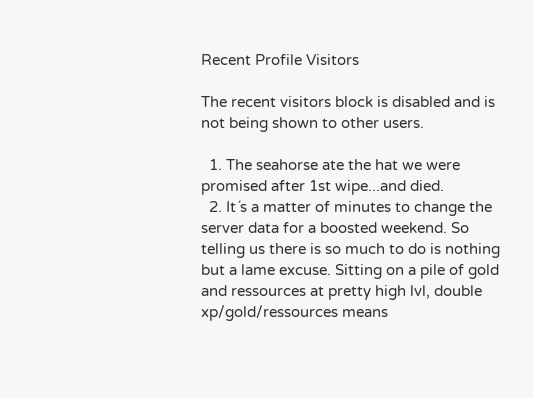Recent Profile Visitors

The recent visitors block is disabled and is not being shown to other users.

  1. The seahorse ate the hat we were promised after 1st wipe...and died.
  2. It´s a matter of minutes to change the server data for a boosted weekend. So telling us there is so much to do is nothing but a lame excuse. Sitting on a pile of gold and ressources at pretty high lvl, double xp/gold/ressources means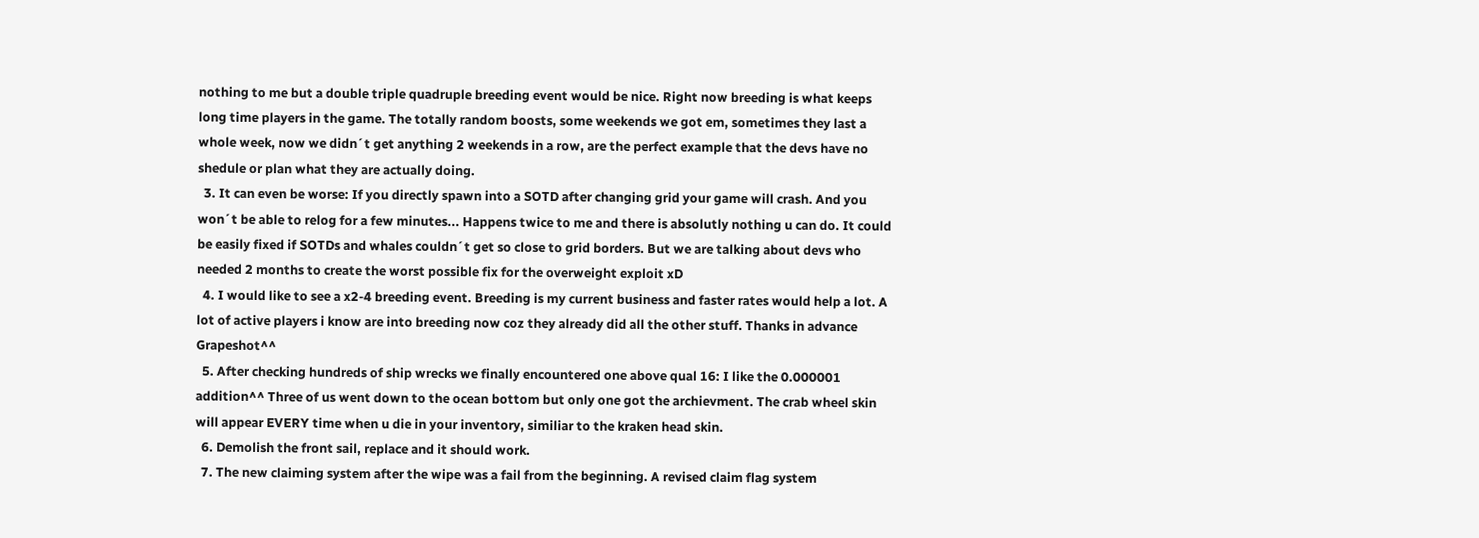nothing to me but a double triple quadruple breeding event would be nice. Right now breeding is what keeps long time players in the game. The totally random boosts, some weekends we got em, sometimes they last a whole week, now we didn´t get anything 2 weekends in a row, are the perfect example that the devs have no shedule or plan what they are actually doing.
  3. It can even be worse: If you directly spawn into a SOTD after changing grid your game will crash. And you won´t be able to relog for a few minutes... Happens twice to me and there is absolutly nothing u can do. It could be easily fixed if SOTDs and whales couldn´t get so close to grid borders. But we are talking about devs who needed 2 months to create the worst possible fix for the overweight exploit xD
  4. I would like to see a x2-4 breeding event. Breeding is my current business and faster rates would help a lot. A lot of active players i know are into breeding now coz they already did all the other stuff. Thanks in advance Grapeshot^^
  5. After checking hundreds of ship wrecks we finally encountered one above qual 16: I like the 0.000001 addition^^ Three of us went down to the ocean bottom but only one got the archievment. The crab wheel skin will appear EVERY time when u die in your inventory, similiar to the kraken head skin.
  6. Demolish the front sail, replace and it should work.
  7. The new claiming system after the wipe was a fail from the beginning. A revised claim flag system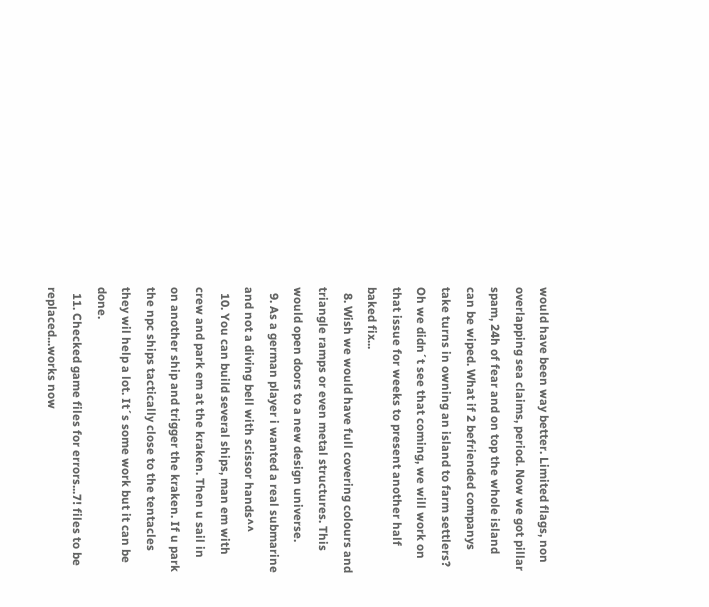would have been way better. Limited flags, non overlapping sea claims, period. Now we got pillar spam, 24h of fear and on top the whole island can be wiped. What if 2 befriended companys take turns in owning an island to farm settlers? Oh we didn´t see that coming, we will work on that issue for weeks to present another half baked fix...
  8. Wish we would have full covering colours and triangle ramps or even metal structures. This would open doors to a new design universe.
  9. As a german player i wanted a real submarine and not a diving bell with scissor hands^^
  10. You can build several ships, man em with crew and park em at the kraken. Then u sail in on another ship and trigger the kraken. If u park the npc ships tactically close to the tentacles they wil help a lot. It´s some work but it can be done.
  11. Checked game files for errors...7! files to be replaced...works now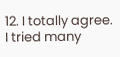12. I totally agree. I tried many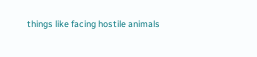things like facing hostile animals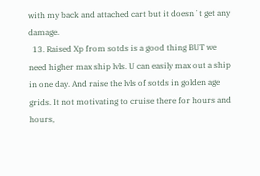with my back and attached cart but it doesn´t get any damage.
  13. Raised Xp from sotds is a good thing BUT we need higher max ship lvls. U can easily max out a ship in one day. And raise the lvls of sotds in golden age grids. It not motivating to cruise there for hours and hours,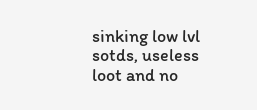sinking low lvl sotds, useless loot and no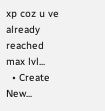xp coz u ve already reached max lvl...
  • Create New...